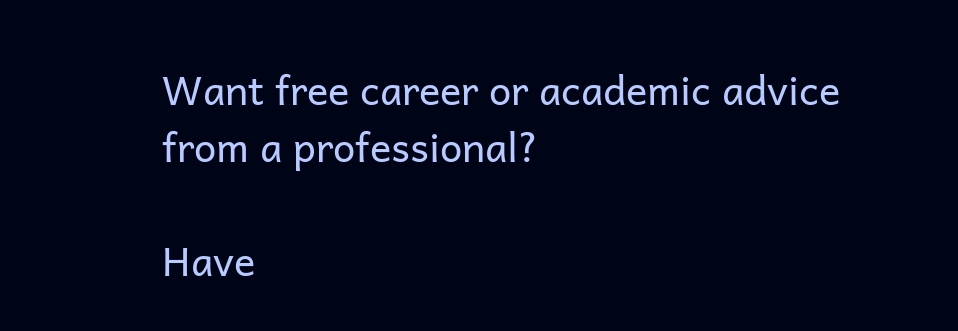Want free career or academic advice
from a professional?

Have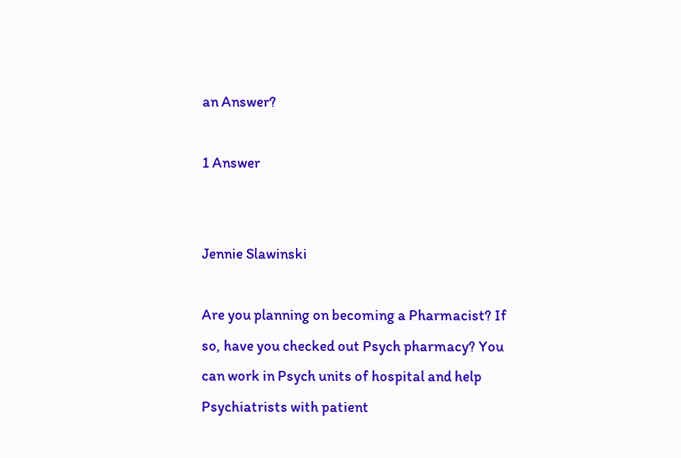an Answer?

1 Answer


Jennie Slawinski

Are you planning on becoming a Pharmacist? If so, have you checked out Psych pharmacy? You can work in Psych units of hospital and help Psychiatrists with patient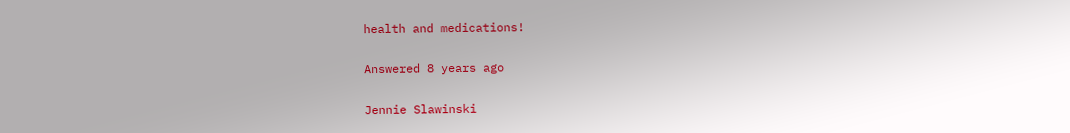health and medications!

Answered 8 years ago

Jennie Slawinski